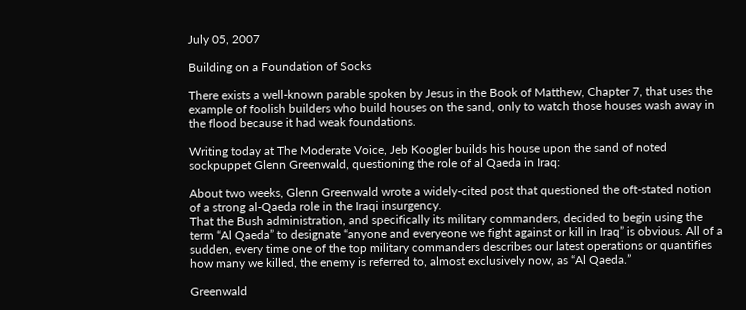July 05, 2007

Building on a Foundation of Socks

There exists a well-known parable spoken by Jesus in the Book of Matthew, Chapter 7, that uses the example of foolish builders who build houses on the sand, only to watch those houses wash away in the flood because it had weak foundations.

Writing today at The Moderate Voice, Jeb Koogler builds his house upon the sand of noted sockpuppet Glenn Greenwald, questioning the role of al Qaeda in Iraq:

About two weeks, Glenn Greenwald wrote a widely-cited post that questioned the oft-stated notion of a strong al-Qaeda role in the Iraqi insurgency.
That the Bush administration, and specifically its military commanders, decided to begin using the term “Al Qaeda” to designate “anyone and everyeone we fight against or kill in Iraq” is obvious. All of a sudden, every time one of the top military commanders describes our latest operations or quantifies how many we killed, the enemy is referred to, almost exclusively now, as “Al Qaeda.”

Greenwald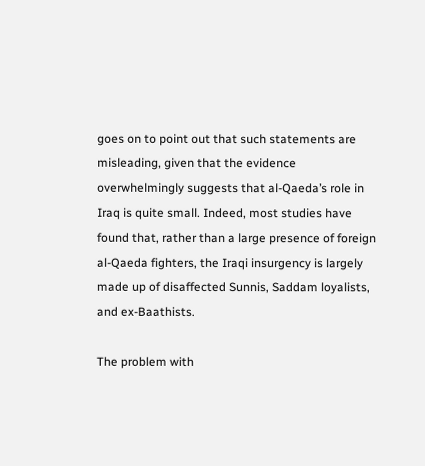goes on to point out that such statements are misleading, given that the evidence overwhelmingly suggests that al-Qaeda’s role in Iraq is quite small. Indeed, most studies have found that, rather than a large presence of foreign al-Qaeda fighters, the Iraqi insurgency is largely made up of disaffected Sunnis, Saddam loyalists, and ex-Baathists.

The problem with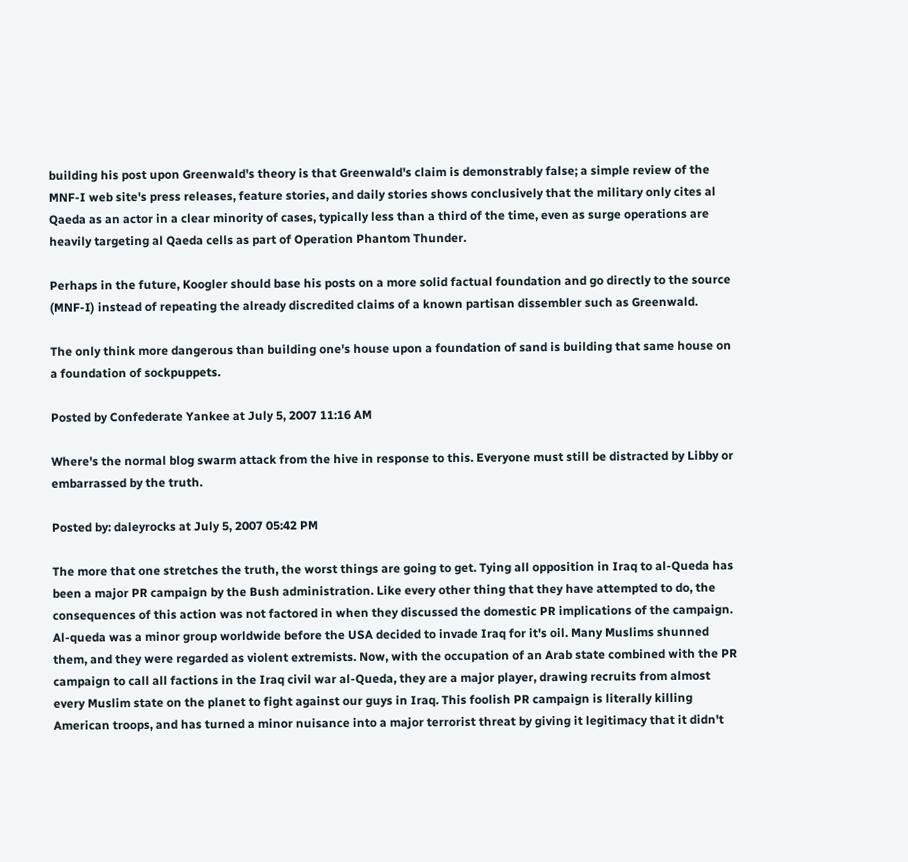building his post upon Greenwald's theory is that Greenwald's claim is demonstrably false; a simple review of the MNF-I web site's press releases, feature stories, and daily stories shows conclusively that the military only cites al Qaeda as an actor in a clear minority of cases, typically less than a third of the time, even as surge operations are heavily targeting al Qaeda cells as part of Operation Phantom Thunder.

Perhaps in the future, Koogler should base his posts on a more solid factual foundation and go directly to the source (MNF-I) instead of repeating the already discredited claims of a known partisan dissembler such as Greenwald.

The only think more dangerous than building one's house upon a foundation of sand is building that same house on a foundation of sockpuppets.

Posted by Confederate Yankee at July 5, 2007 11:16 AM

Where's the normal blog swarm attack from the hive in response to this. Everyone must still be distracted by Libby or embarrassed by the truth.

Posted by: daleyrocks at July 5, 2007 05:42 PM

The more that one stretches the truth, the worst things are going to get. Tying all opposition in Iraq to al-Queda has been a major PR campaign by the Bush administration. Like every other thing that they have attempted to do, the consequences of this action was not factored in when they discussed the domestic PR implications of the campaign. Al-queda was a minor group worldwide before the USA decided to invade Iraq for it's oil. Many Muslims shunned them, and they were regarded as violent extremists. Now, with the occupation of an Arab state combined with the PR campaign to call all factions in the Iraq civil war al-Queda, they are a major player, drawing recruits from almost every Muslim state on the planet to fight against our guys in Iraq. This foolish PR campaign is literally killing American troops, and has turned a minor nuisance into a major terrorist threat by giving it legitimacy that it didn't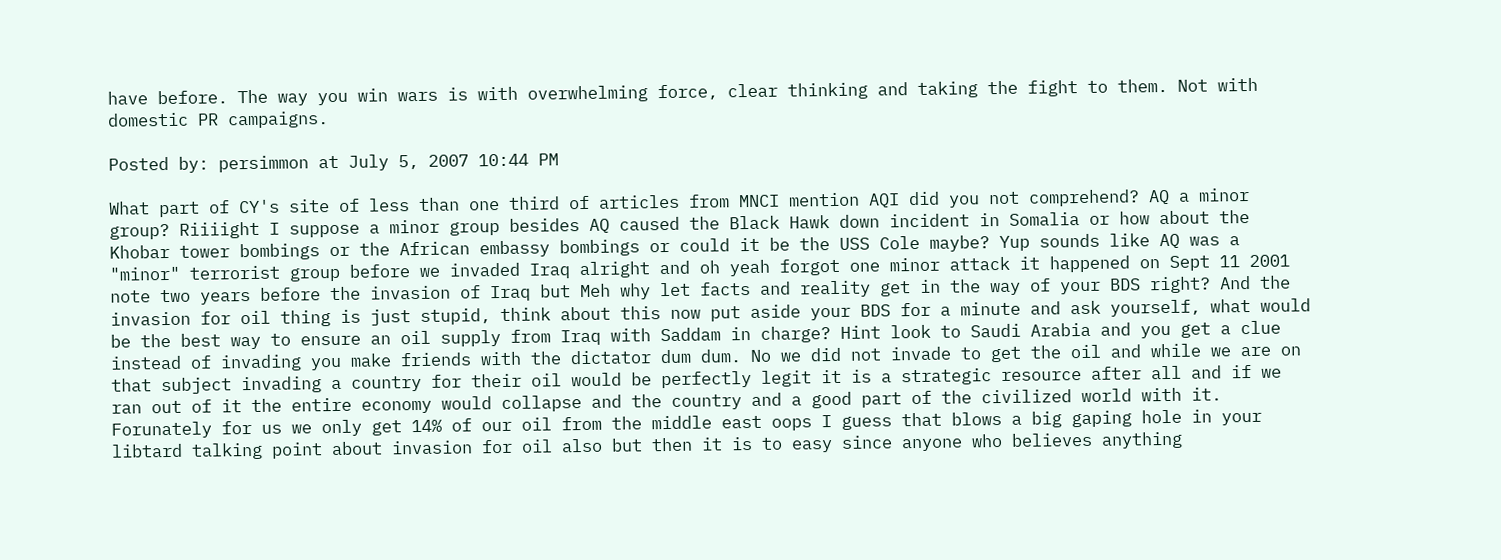have before. The way you win wars is with overwhelming force, clear thinking and taking the fight to them. Not with domestic PR campaigns.

Posted by: persimmon at July 5, 2007 10:44 PM

What part of CY's site of less than one third of articles from MNCI mention AQI did you not comprehend? AQ a minor group? Riiiight I suppose a minor group besides AQ caused the Black Hawk down incident in Somalia or how about the Khobar tower bombings or the African embassy bombings or could it be the USS Cole maybe? Yup sounds like AQ was a "minor" terrorist group before we invaded Iraq alright and oh yeah forgot one minor attack it happened on Sept 11 2001 note two years before the invasion of Iraq but Meh why let facts and reality get in the way of your BDS right? And the invasion for oil thing is just stupid, think about this now put aside your BDS for a minute and ask yourself, what would be the best way to ensure an oil supply from Iraq with Saddam in charge? Hint look to Saudi Arabia and you get a clue instead of invading you make friends with the dictator dum dum. No we did not invade to get the oil and while we are on that subject invading a country for their oil would be perfectly legit it is a strategic resource after all and if we ran out of it the entire economy would collapse and the country and a good part of the civilized world with it. Forunately for us we only get 14% of our oil from the middle east oops I guess that blows a big gaping hole in your libtard talking point about invasion for oil also but then it is to easy since anyone who believes anything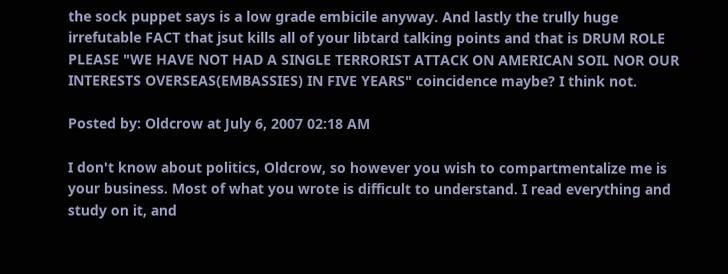the sock puppet says is a low grade embicile anyway. And lastly the trully huge irrefutable FACT that jsut kills all of your libtard talking points and that is DRUM ROLE PLEASE "WE HAVE NOT HAD A SINGLE TERRORIST ATTACK ON AMERICAN SOIL NOR OUR INTERESTS OVERSEAS(EMBASSIES) IN FIVE YEARS" coincidence maybe? I think not.

Posted by: Oldcrow at July 6, 2007 02:18 AM

I don't know about politics, Oldcrow, so however you wish to compartmentalize me is your business. Most of what you wrote is difficult to understand. I read everything and study on it, and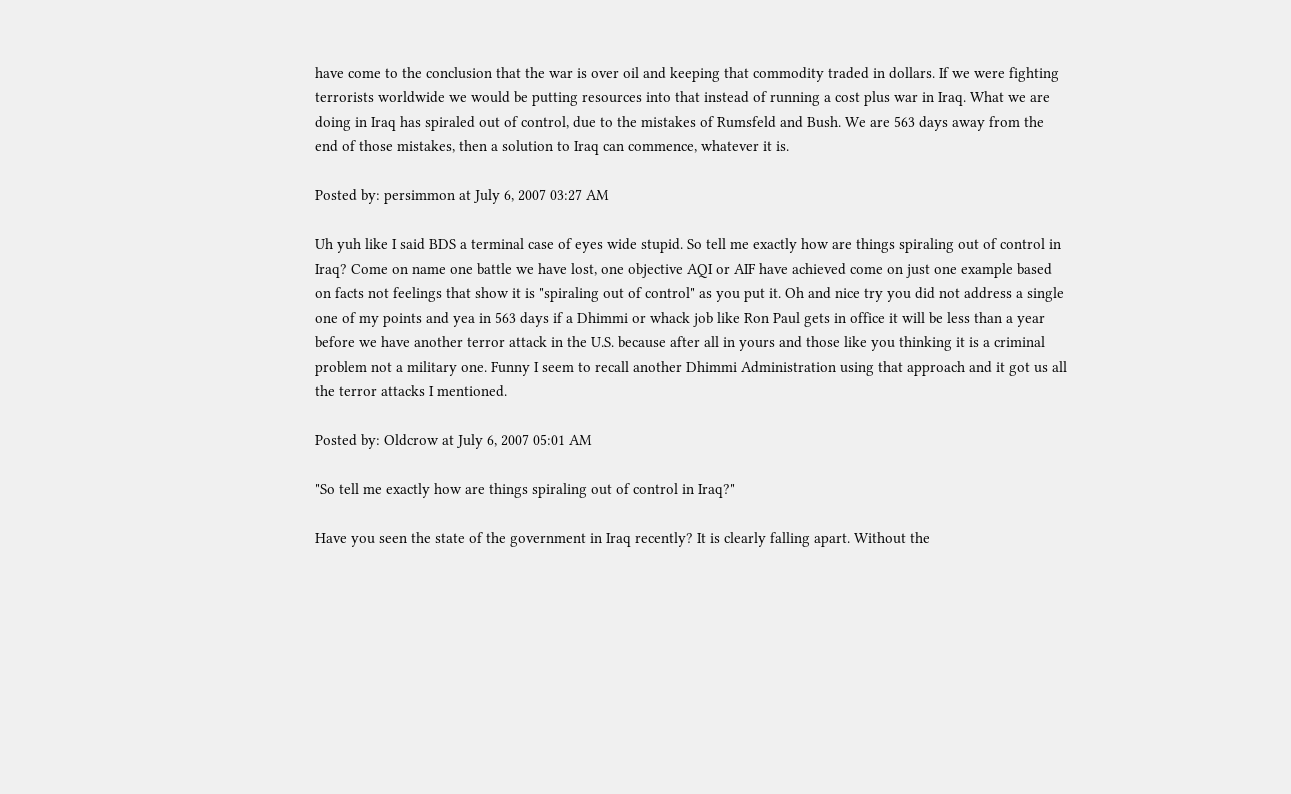have come to the conclusion that the war is over oil and keeping that commodity traded in dollars. If we were fighting terrorists worldwide we would be putting resources into that instead of running a cost plus war in Iraq. What we are doing in Iraq has spiraled out of control, due to the mistakes of Rumsfeld and Bush. We are 563 days away from the end of those mistakes, then a solution to Iraq can commence, whatever it is.

Posted by: persimmon at July 6, 2007 03:27 AM

Uh yuh like I said BDS a terminal case of eyes wide stupid. So tell me exactly how are things spiraling out of control in Iraq? Come on name one battle we have lost, one objective AQI or AIF have achieved come on just one example based on facts not feelings that show it is "spiraling out of control" as you put it. Oh and nice try you did not address a single one of my points and yea in 563 days if a Dhimmi or whack job like Ron Paul gets in office it will be less than a year before we have another terror attack in the U.S. because after all in yours and those like you thinking it is a criminal problem not a military one. Funny I seem to recall another Dhimmi Administration using that approach and it got us all the terror attacks I mentioned.

Posted by: Oldcrow at July 6, 2007 05:01 AM

"So tell me exactly how are things spiraling out of control in Iraq?"

Have you seen the state of the government in Iraq recently? It is clearly falling apart. Without the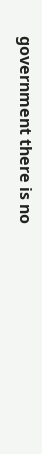government there is no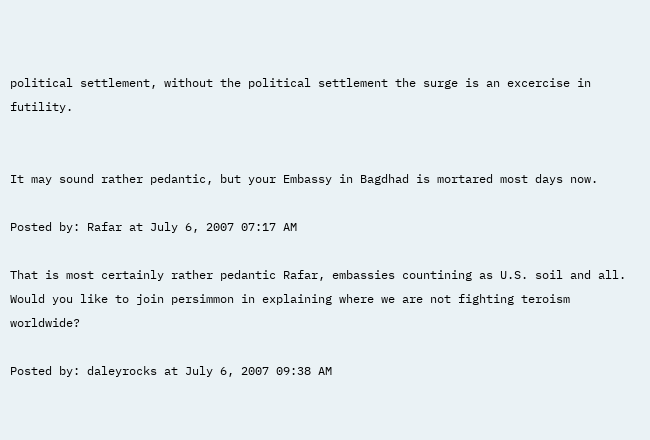political settlement, without the political settlement the surge is an excercise in futility.


It may sound rather pedantic, but your Embassy in Bagdhad is mortared most days now.

Posted by: Rafar at July 6, 2007 07:17 AM

That is most certainly rather pedantic Rafar, embassies countining as U.S. soil and all. Would you like to join persimmon in explaining where we are not fighting teroism worldwide?

Posted by: daleyrocks at July 6, 2007 09:38 AM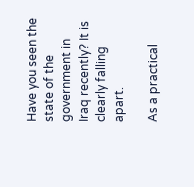Have you seen the state of the government in Iraq recently? It is clearly falling apart.

As a practical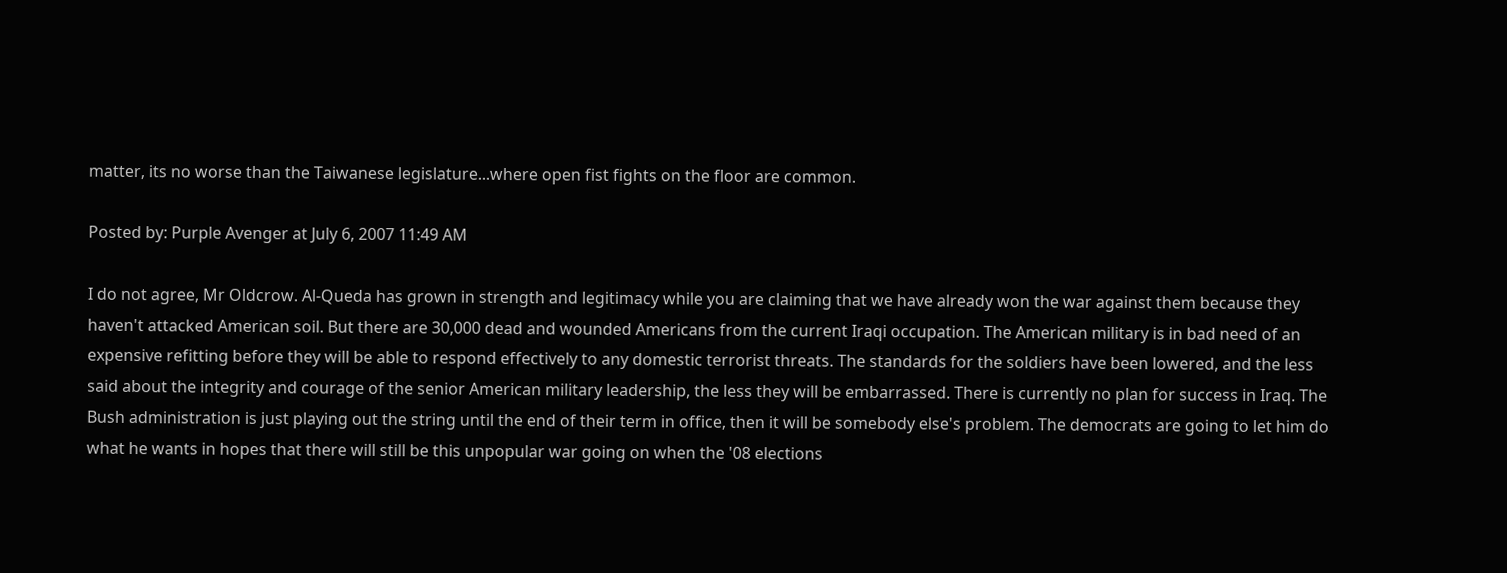matter, its no worse than the Taiwanese legislature...where open fist fights on the floor are common.

Posted by: Purple Avenger at July 6, 2007 11:49 AM

I do not agree, Mr Oldcrow. Al-Queda has grown in strength and legitimacy while you are claiming that we have already won the war against them because they haven't attacked American soil. But there are 30,000 dead and wounded Americans from the current Iraqi occupation. The American military is in bad need of an expensive refitting before they will be able to respond effectively to any domestic terrorist threats. The standards for the soldiers have been lowered, and the less said about the integrity and courage of the senior American military leadership, the less they will be embarrassed. There is currently no plan for success in Iraq. The Bush administration is just playing out the string until the end of their term in office, then it will be somebody else's problem. The democrats are going to let him do what he wants in hopes that there will still be this unpopular war going on when the '08 elections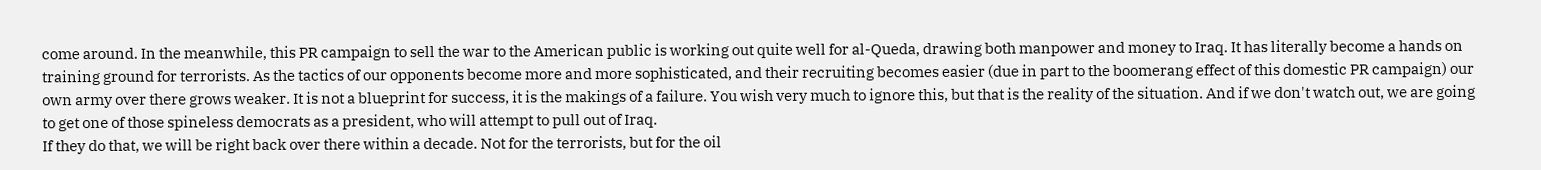come around. In the meanwhile, this PR campaign to sell the war to the American public is working out quite well for al-Queda, drawing both manpower and money to Iraq. It has literally become a hands on training ground for terrorists. As the tactics of our opponents become more and more sophisticated, and their recruiting becomes easier (due in part to the boomerang effect of this domestic PR campaign) our own army over there grows weaker. It is not a blueprint for success, it is the makings of a failure. You wish very much to ignore this, but that is the reality of the situation. And if we don't watch out, we are going to get one of those spineless democrats as a president, who will attempt to pull out of Iraq.
If they do that, we will be right back over there within a decade. Not for the terrorists, but for the oil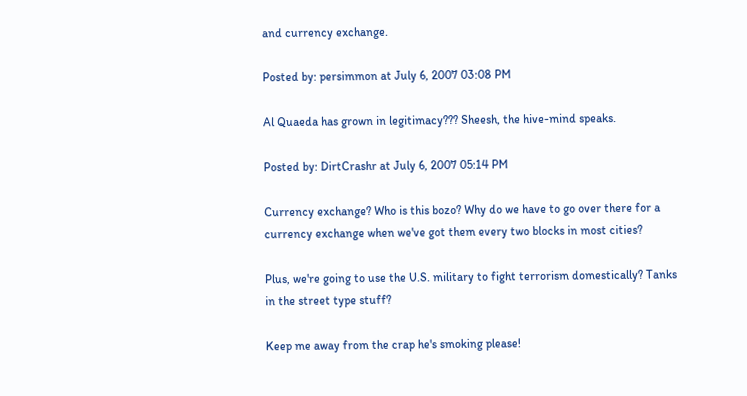and currency exchange.

Posted by: persimmon at July 6, 2007 03:08 PM

Al Quaeda has grown in legitimacy??? Sheesh, the hive-mind speaks.

Posted by: DirtCrashr at July 6, 2007 05:14 PM

Currency exchange? Who is this bozo? Why do we have to go over there for a currency exchange when we've got them every two blocks in most cities?

Plus, we're going to use the U.S. military to fight terrorism domestically? Tanks in the street type stuff?

Keep me away from the crap he's smoking please!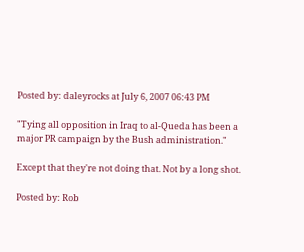Posted by: daleyrocks at July 6, 2007 06:43 PM

"Tying all opposition in Iraq to al-Queda has been a major PR campaign by the Bush administration."

Except that they're not doing that. Not by a long shot.

Posted by: Rob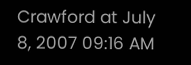Crawford at July 8, 2007 09:16 AM